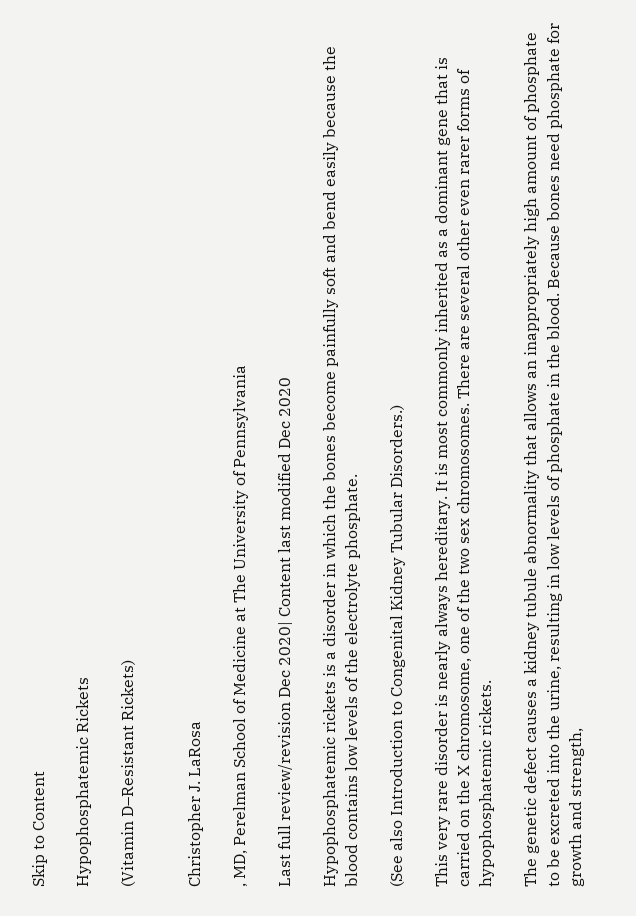Skip to Content

Hypophosphatemic Rickets

(Vitamin D–Resistant Rickets)


Christopher J. LaRosa

, MD, Perelman School of Medicine at The University of Pennsylvania

Last full review/revision Dec 2020| Content last modified Dec 2020

Hypophosphatemic rickets is a disorder in which the bones become painfully soft and bend easily because the blood contains low levels of the electrolyte phosphate.

(See also Introduction to Congenital Kidney Tubular Disorders.)

This very rare disorder is nearly always hereditary. It is most commonly inherited as a dominant gene that is carried on the X chromosome, one of the two sex chromosomes. There are several other even rarer forms of hypophosphatemic rickets.

The genetic defect causes a kidney tubule abnormality that allows an inappropriately high amount of phosphate to be excreted into the urine, resulting in low levels of phosphate in the blood. Because bones need phosphate for growth and strength,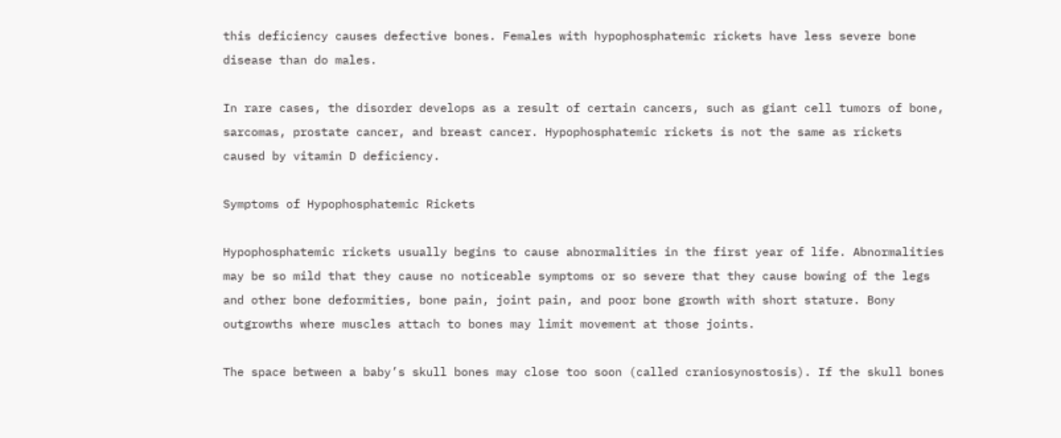this deficiency causes defective bones. Females with hypophosphatemic rickets have less severe bone disease than do males.

In rare cases, the disorder develops as a result of certain cancers, such as giant cell tumors of bone, sarcomas, prostate cancer, and breast cancer. Hypophosphatemic rickets is not the same as rickets caused by vitamin D deficiency.

Symptoms of Hypophosphatemic Rickets

Hypophosphatemic rickets usually begins to cause abnormalities in the first year of life. Abnormalities may be so mild that they cause no noticeable symptoms or so severe that they cause bowing of the legs and other bone deformities, bone pain, joint pain, and poor bone growth with short stature. Bony outgrowths where muscles attach to bones may limit movement at those joints.

The space between a baby’s skull bones may close too soon (called craniosynostosis). If the skull bones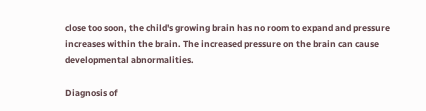close too soon, the child's growing brain has no room to expand and pressure increases within the brain. The increased pressure on the brain can cause developmental abnormalities.

Diagnosis of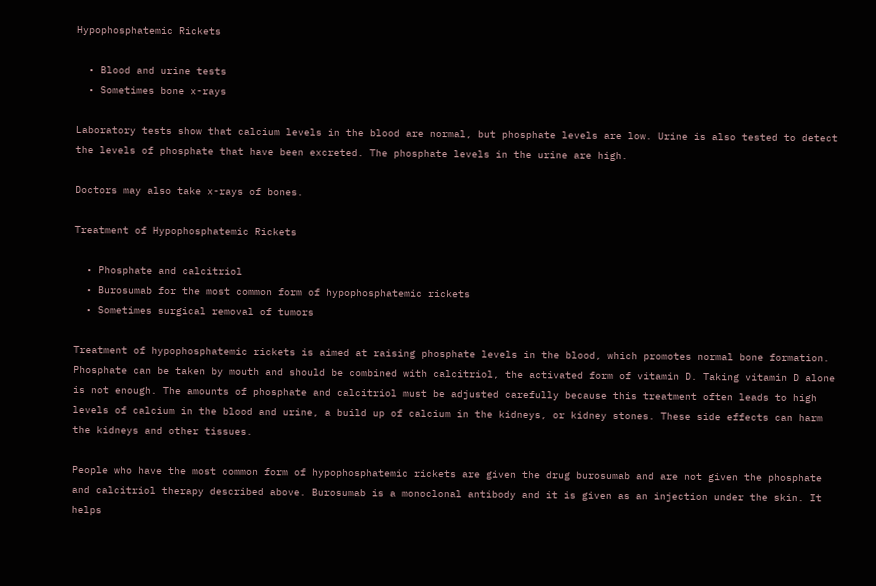Hypophosphatemic Rickets

  • Blood and urine tests
  • Sometimes bone x-rays

Laboratory tests show that calcium levels in the blood are normal, but phosphate levels are low. Urine is also tested to detect the levels of phosphate that have been excreted. The phosphate levels in the urine are high.

Doctors may also take x-rays of bones.

Treatment of Hypophosphatemic Rickets

  • Phosphate and calcitriol
  • Burosumab for the most common form of hypophosphatemic rickets
  • Sometimes surgical removal of tumors

Treatment of hypophosphatemic rickets is aimed at raising phosphate levels in the blood, which promotes normal bone formation. Phosphate can be taken by mouth and should be combined with calcitriol, the activated form of vitamin D. Taking vitamin D alone is not enough. The amounts of phosphate and calcitriol must be adjusted carefully because this treatment often leads to high levels of calcium in the blood and urine, a build up of calcium in the kidneys, or kidney stones. These side effects can harm the kidneys and other tissues.

People who have the most common form of hypophosphatemic rickets are given the drug burosumab and are not given the phosphate and calcitriol therapy described above. Burosumab is a monoclonal antibody and it is given as an injection under the skin. It helps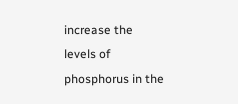increase the levels of phosphorus in the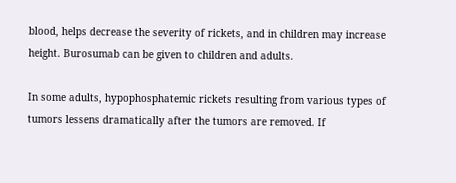blood, helps decrease the severity of rickets, and in children may increase height. Burosumab can be given to children and adults.

In some adults, hypophosphatemic rickets resulting from various types of tumors lessens dramatically after the tumors are removed. If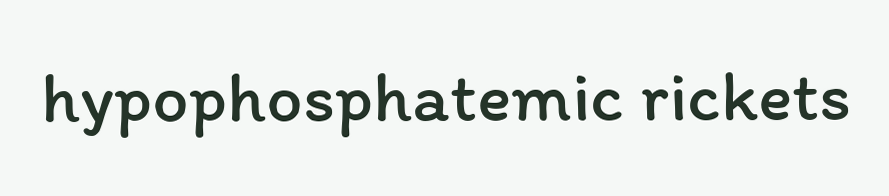hypophosphatemic rickets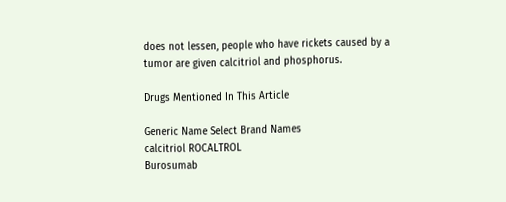does not lessen, people who have rickets caused by a tumor are given calcitriol and phosphorus.

Drugs Mentioned In This Article

Generic Name Select Brand Names
calcitriol ROCALTROL
Burosumab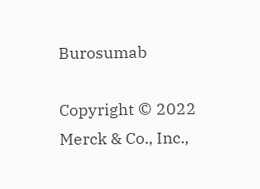Burosumab

Copyright © 2022 Merck & Co., Inc.,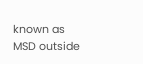known as MSD outside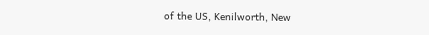of the US, Kenilworth, New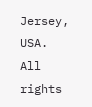Jersey, USA. All rights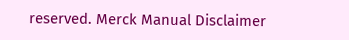reserved. Merck Manual Disclaimer